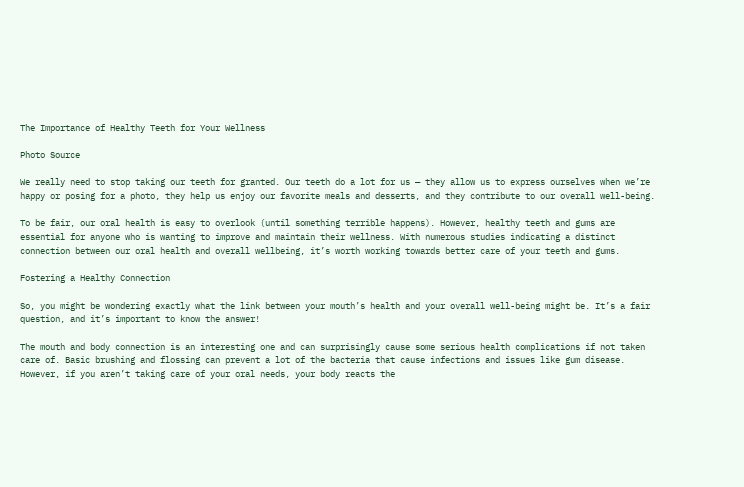The Importance of Healthy Teeth for Your Wellness

Photo Source

We really need to stop taking our teeth for granted. Our teeth do a lot for us — they allow us to express ourselves when we’re happy or posing for a photo, they help us enjoy our favorite meals and desserts, and they contribute to our overall well-being.

To be fair, our oral health is easy to overlook (until something terrible happens). However, healthy teeth and gums are essential for anyone who is wanting to improve and maintain their wellness. With numerous studies indicating a distinct connection between our oral health and overall wellbeing, it’s worth working towards better care of your teeth and gums.

Fostering a Healthy Connection

So, you might be wondering exactly what the link between your mouth’s health and your overall well-being might be. It’s a fair question, and it’s important to know the answer!

The mouth and body connection is an interesting one and can surprisingly cause some serious health complications if not taken care of. Basic brushing and flossing can prevent a lot of the bacteria that cause infections and issues like gum disease. However, if you aren’t taking care of your oral needs, your body reacts the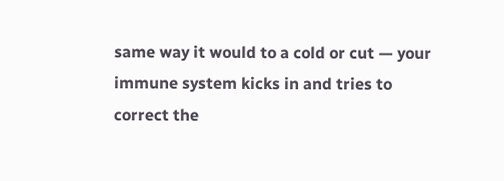same way it would to a cold or cut — your immune system kicks in and tries to correct the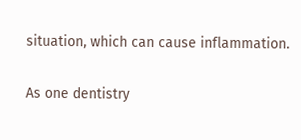situation, which can cause inflammation.

As one dentistry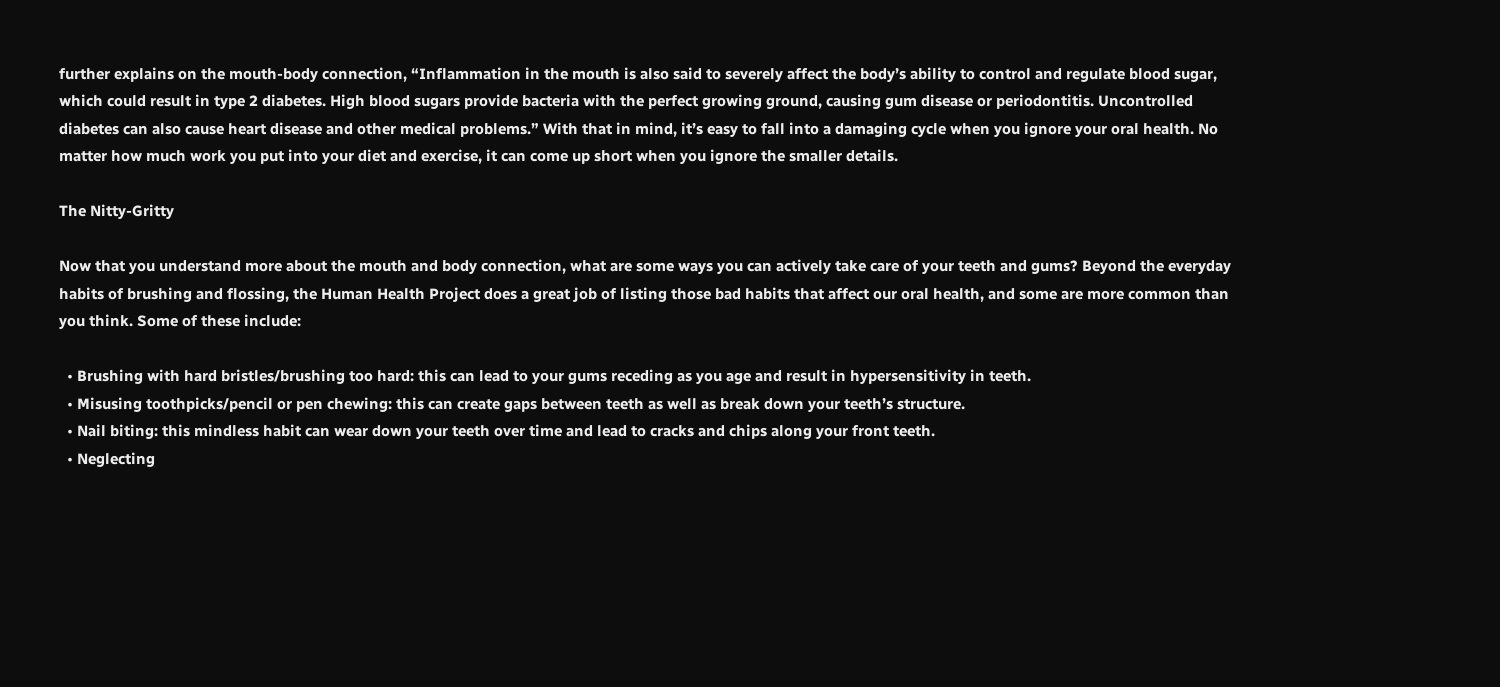further explains on the mouth-body connection, “Inflammation in the mouth is also said to severely affect the body’s ability to control and regulate blood sugar, which could result in type 2 diabetes. High blood sugars provide bacteria with the perfect growing ground, causing gum disease or periodontitis. Uncontrolled diabetes can also cause heart disease and other medical problems.” With that in mind, it’s easy to fall into a damaging cycle when you ignore your oral health. No matter how much work you put into your diet and exercise, it can come up short when you ignore the smaller details.

The Nitty-Gritty

Now that you understand more about the mouth and body connection, what are some ways you can actively take care of your teeth and gums? Beyond the everyday habits of brushing and flossing, the Human Health Project does a great job of listing those bad habits that affect our oral health, and some are more common than you think. Some of these include:

  • Brushing with hard bristles/brushing too hard: this can lead to your gums receding as you age and result in hypersensitivity in teeth.
  • Misusing toothpicks/pencil or pen chewing: this can create gaps between teeth as well as break down your teeth’s structure.
  • Nail biting: this mindless habit can wear down your teeth over time and lead to cracks and chips along your front teeth.
  • Neglecting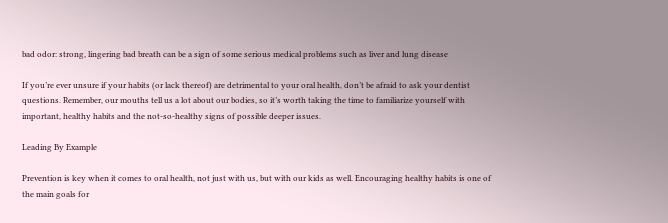bad odor: strong, lingering bad breath can be a sign of some serious medical problems such as liver and lung disease

If you’re ever unsure if your habits (or lack thereof) are detrimental to your oral health, don’t be afraid to ask your dentist questions. Remember, our mouths tell us a lot about our bodies, so it’s worth taking the time to familiarize yourself with important, healthy habits and the not-so-healthy signs of possible deeper issues.

Leading By Example

Prevention is key when it comes to oral health, not just with us, but with our kids as well. Encouraging healthy habits is one of the main goals for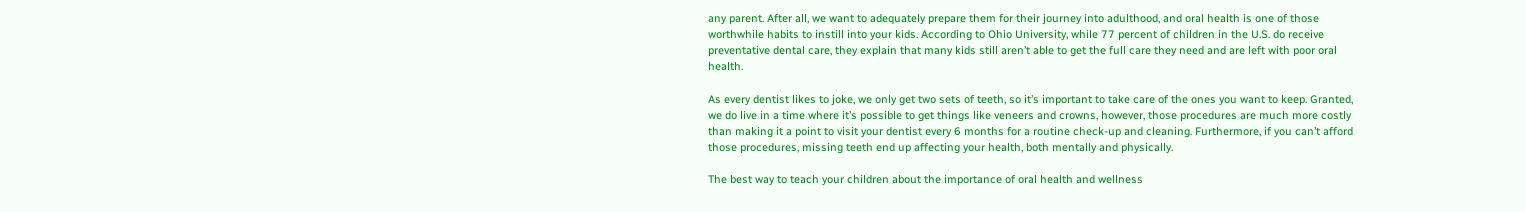any parent. After all, we want to adequately prepare them for their journey into adulthood, and oral health is one of those worthwhile habits to instill into your kids. According to Ohio University, while 77 percent of children in the U.S. do receive preventative dental care, they explain that many kids still aren’t able to get the full care they need and are left with poor oral health.

As every dentist likes to joke, we only get two sets of teeth, so it’s important to take care of the ones you want to keep. Granted, we do live in a time where it’s possible to get things like veneers and crowns, however, those procedures are much more costly than making it a point to visit your dentist every 6 months for a routine check-up and cleaning. Furthermore, if you can’t afford those procedures, missing teeth end up affecting your health, both mentally and physically.

The best way to teach your children about the importance of oral health and wellness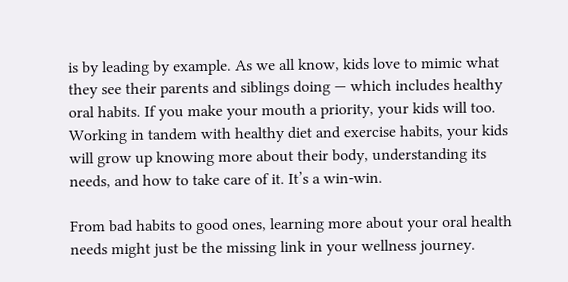is by leading by example. As we all know, kids love to mimic what they see their parents and siblings doing — which includes healthy oral habits. If you make your mouth a priority, your kids will too. Working in tandem with healthy diet and exercise habits, your kids will grow up knowing more about their body, understanding its needs, and how to take care of it. It’s a win-win.

From bad habits to good ones, learning more about your oral health needs might just be the missing link in your wellness journey.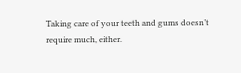Taking care of your teeth and gums doesn’t require much, either.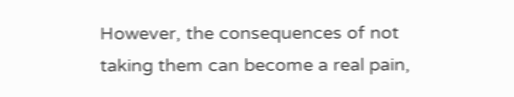However, the consequences of not taking them can become a real pain,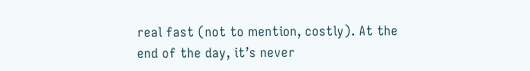real fast (not to mention, costly). At the end of the day, it’s never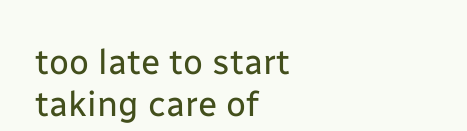too late to start taking care of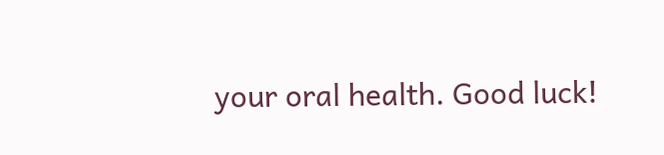your oral health. Good luck!